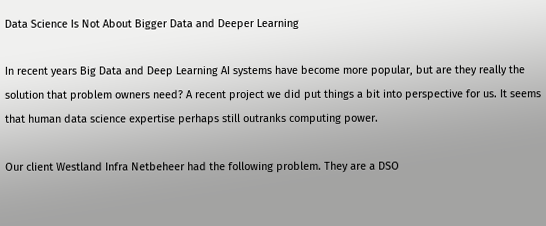Data Science Is Not About Bigger Data and Deeper Learning

In recent years Big Data and Deep Learning AI systems have become more popular, but are they really the solution that problem owners need? A recent project we did put things a bit into perspective for us. It seems that human data science expertise perhaps still outranks computing power.

Our client Westland Infra Netbeheer had the following problem. They are a DSO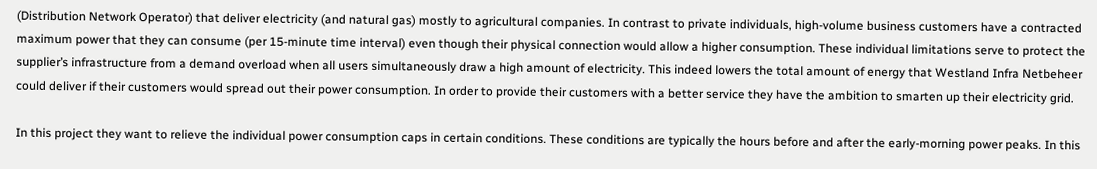(Distribution Network Operator) that deliver electricity (and natural gas) mostly to agricultural companies. In contrast to private individuals, high-volume business customers have a contracted maximum power that they can consume (per 15-minute time interval) even though their physical connection would allow a higher consumption. These individual limitations serve to protect the supplier’s infrastructure from a demand overload when all users simultaneously draw a high amount of electricity. This indeed lowers the total amount of energy that Westland Infra Netbeheer could deliver if their customers would spread out their power consumption. In order to provide their customers with a better service they have the ambition to smarten up their electricity grid.

In this project they want to relieve the individual power consumption caps in certain conditions. These conditions are typically the hours before and after the early-morning power peaks. In this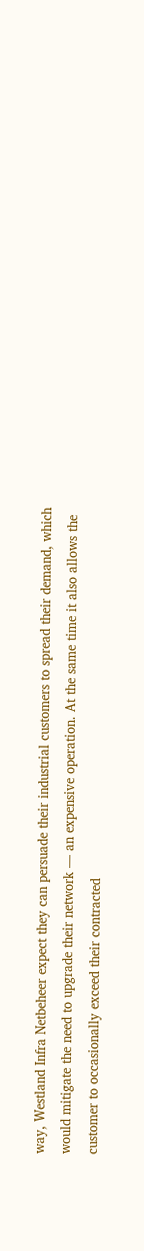way, Westland Infra Netbeheer expect they can persuade their industrial customers to spread their demand, which would mitigate the need to upgrade their network — an expensive operation. At the same time it also allows the customer to occasionally exceed their contracted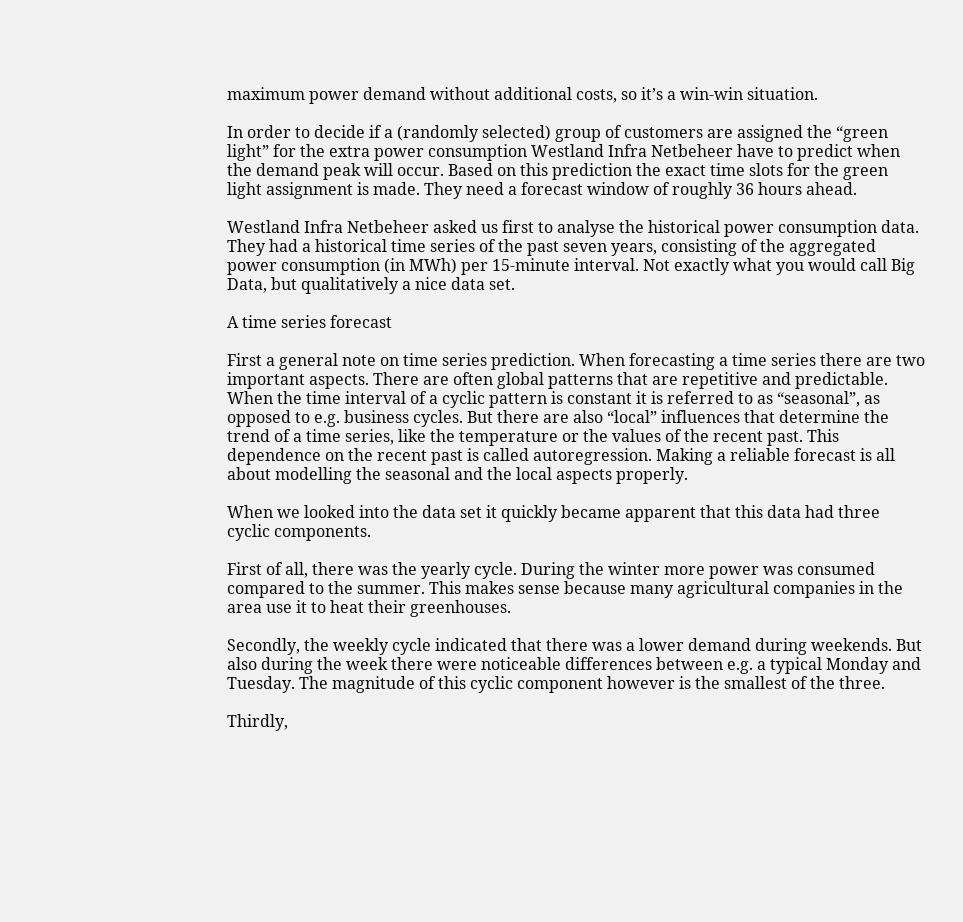maximum power demand without additional costs, so it’s a win-win situation.

In order to decide if a (randomly selected) group of customers are assigned the “green light” for the extra power consumption Westland Infra Netbeheer have to predict when the demand peak will occur. Based on this prediction the exact time slots for the green light assignment is made. They need a forecast window of roughly 36 hours ahead.

Westland Infra Netbeheer asked us first to analyse the historical power consumption data. They had a historical time series of the past seven years, consisting of the aggregated power consumption (in MWh) per 15-minute interval. Not exactly what you would call Big Data, but qualitatively a nice data set.

A time series forecast

First a general note on time series prediction. When forecasting a time series there are two important aspects. There are often global patterns that are repetitive and predictable. When the time interval of a cyclic pattern is constant it is referred to as “seasonal”, as opposed to e.g. business cycles. But there are also “local” influences that determine the trend of a time series, like the temperature or the values of the recent past. This dependence on the recent past is called autoregression. Making a reliable forecast is all about modelling the seasonal and the local aspects properly.

When we looked into the data set it quickly became apparent that this data had three cyclic components.

First of all, there was the yearly cycle. During the winter more power was consumed compared to the summer. This makes sense because many agricultural companies in the area use it to heat their greenhouses.

Secondly, the weekly cycle indicated that there was a lower demand during weekends. But also during the week there were noticeable differences between e.g. a typical Monday and Tuesday. The magnitude of this cyclic component however is the smallest of the three.

Thirdly,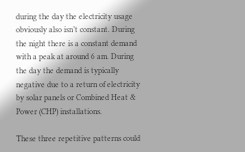during the day the electricity usage obviously also isn’t constant. During the night there is a constant demand with a peak at around 6 am. During the day the demand is typically negative due to a return of electricity by solar panels or Combined Heat & Power (CHP) installations.

These three repetitive patterns could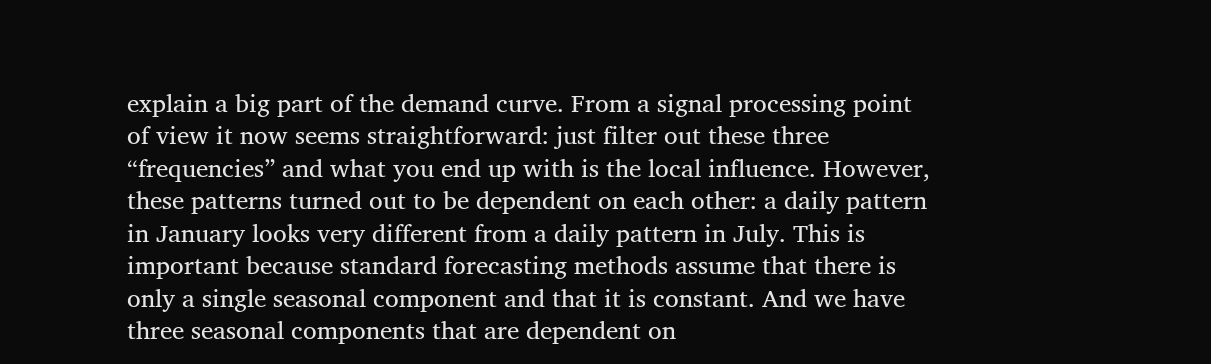explain a big part of the demand curve. From a signal processing point of view it now seems straightforward: just filter out these three “frequencies” and what you end up with is the local influence. However, these patterns turned out to be dependent on each other: a daily pattern in January looks very different from a daily pattern in July. This is important because standard forecasting methods assume that there is only a single seasonal component and that it is constant. And we have three seasonal components that are dependent on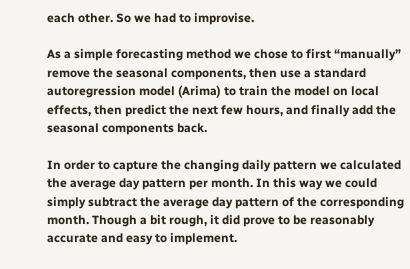each other. So we had to improvise.

As a simple forecasting method we chose to first “manually” remove the seasonal components, then use a standard autoregression model (Arima) to train the model on local effects, then predict the next few hours, and finally add the seasonal components back.

In order to capture the changing daily pattern we calculated the average day pattern per month. In this way we could simply subtract the average day pattern of the corresponding month. Though a bit rough, it did prove to be reasonably accurate and easy to implement.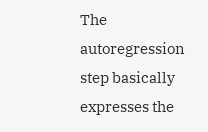The autoregression step basically expresses the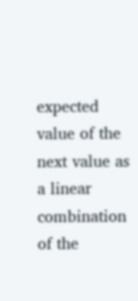expected value of the next value as a linear combination of the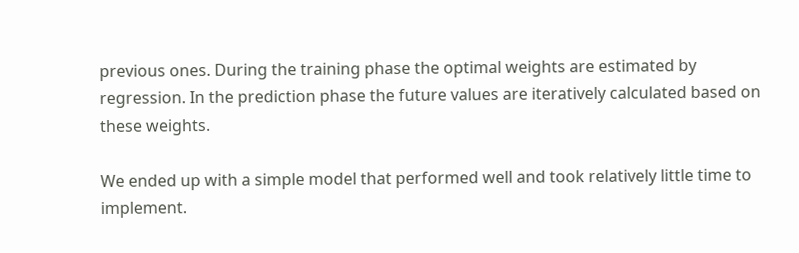previous ones. During the training phase the optimal weights are estimated by regression. In the prediction phase the future values are iteratively calculated based on these weights.

We ended up with a simple model that performed well and took relatively little time to implement.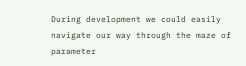During development we could easily navigate our way through the maze of parameter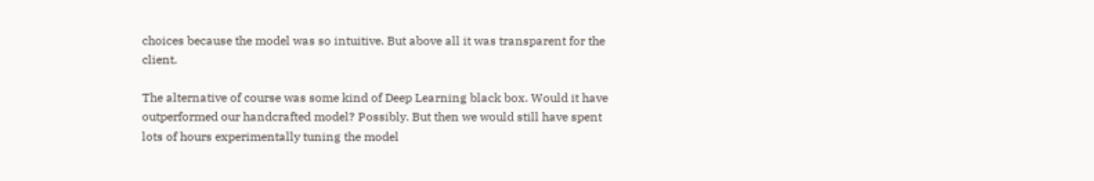choices because the model was so intuitive. But above all it was transparent for the client.

The alternative of course was some kind of Deep Learning black box. Would it have outperformed our handcrafted model? Possibly. But then we would still have spent lots of hours experimentally tuning the model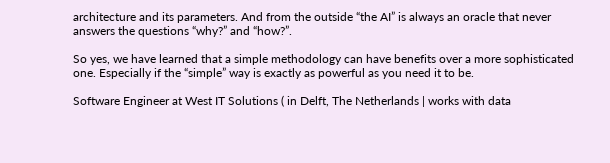architecture and its parameters. And from the outside “the AI” is always an oracle that never answers the questions “why?” and “how?”.

So yes, we have learned that a simple methodology can have benefits over a more sophisticated one. Especially if the “simple” way is exactly as powerful as you need it to be.

Software Engineer at West IT Solutions ( in Delft, The Netherlands | works with data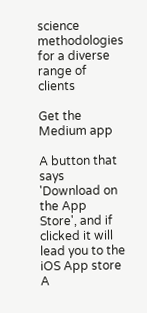science methodologies for a diverse range of clients

Get the Medium app

A button that says 'Download on the App Store', and if clicked it will lead you to the iOS App store
A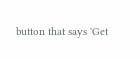button that says 'Get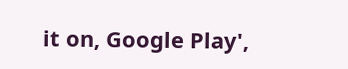it on, Google Play',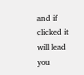and if clicked it will lead you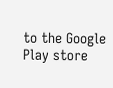to the Google Play store